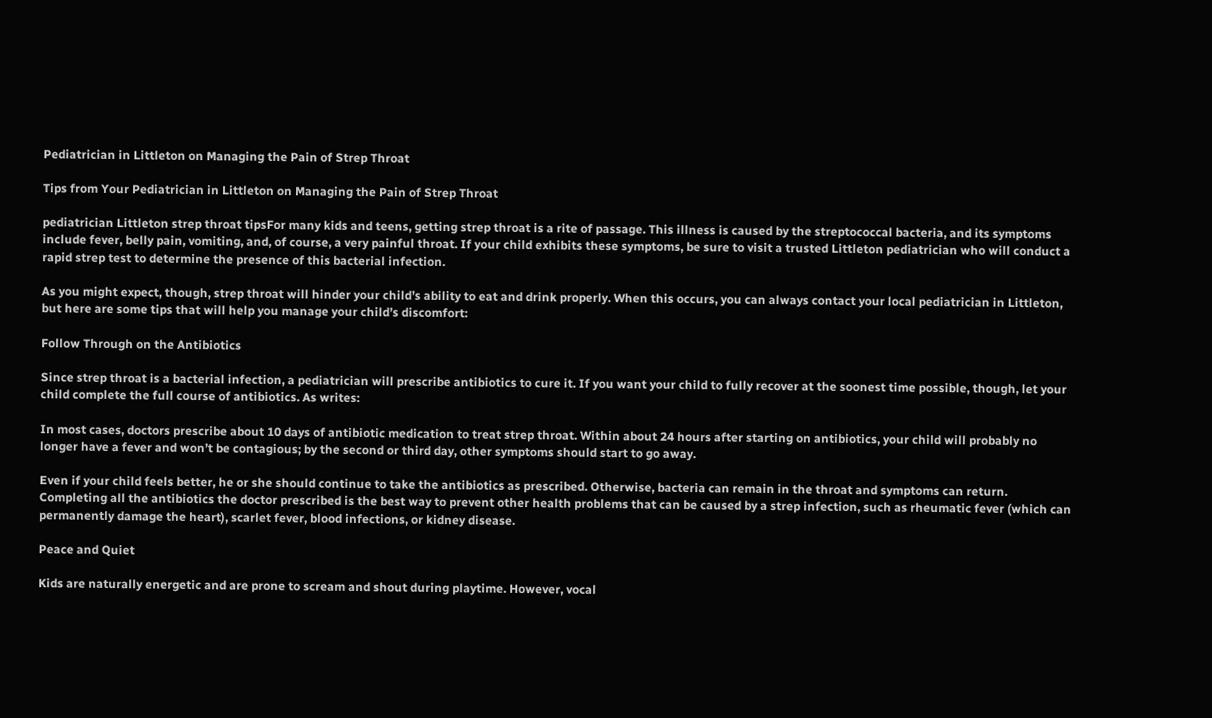Pediatrician in Littleton on Managing the Pain of Strep Throat

Tips from Your Pediatrician in Littleton on Managing the Pain of Strep Throat

pediatrician Littleton strep throat tipsFor many kids and teens, getting strep throat is a rite of passage. This illness is caused by the streptococcal bacteria, and its symptoms include fever, belly pain, vomiting, and, of course, a very painful throat. If your child exhibits these symptoms, be sure to visit a trusted Littleton pediatrician who will conduct a rapid strep test to determine the presence of this bacterial infection.

As you might expect, though, strep throat will hinder your child’s ability to eat and drink properly. When this occurs, you can always contact your local pediatrician in Littleton, but here are some tips that will help you manage your child’s discomfort:

Follow Through on the Antibiotics

Since strep throat is a bacterial infection, a pediatrician will prescribe antibiotics to cure it. If you want your child to fully recover at the soonest time possible, though, let your child complete the full course of antibiotics. As writes:

In most cases, doctors prescribe about 10 days of antibiotic medication to treat strep throat. Within about 24 hours after starting on antibiotics, your child will probably no longer have a fever and won’t be contagious; by the second or third day, other symptoms should start to go away.

Even if your child feels better, he or she should continue to take the antibiotics as prescribed. Otherwise, bacteria can remain in the throat and symptoms can return. Completing all the antibiotics the doctor prescribed is the best way to prevent other health problems that can be caused by a strep infection, such as rheumatic fever (which can permanently damage the heart), scarlet fever, blood infections, or kidney disease.

Peace and Quiet

Kids are naturally energetic and are prone to scream and shout during playtime. However, vocal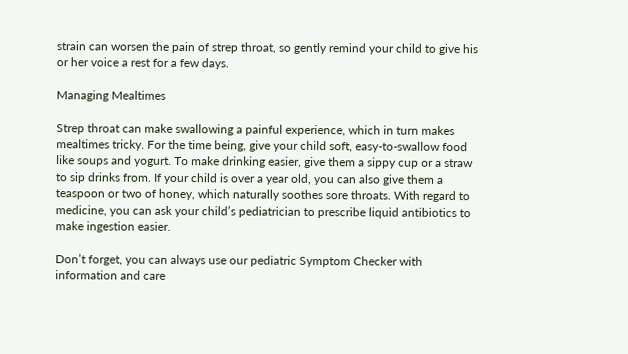strain can worsen the pain of strep throat, so gently remind your child to give his or her voice a rest for a few days.

Managing Mealtimes

Strep throat can make swallowing a painful experience, which in turn makes mealtimes tricky. For the time being, give your child soft, easy-to-swallow food like soups and yogurt. To make drinking easier, give them a sippy cup or a straw to sip drinks from. If your child is over a year old, you can also give them a teaspoon or two of honey, which naturally soothes sore throats. With regard to medicine, you can ask your child’s pediatrician to prescribe liquid antibiotics to make ingestion easier.

Don’t forget, you can always use our pediatric Symptom Checker with information and care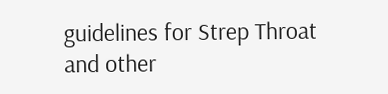guidelines for Strep Throat and other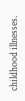childhood illnesses.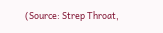(Source: Strep Throat,